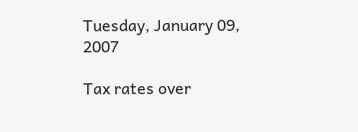Tuesday, January 09, 2007

Tax rates over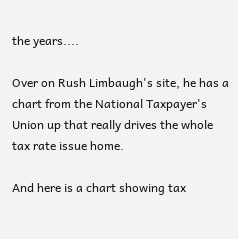the years....

Over on Rush Limbaugh's site, he has a chart from the National Taxpayer's Union up that really drives the whole tax rate issue home.

And here is a chart showing tax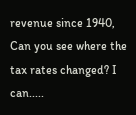revenue since 1940, Can you see where the tax rates changed? I can.....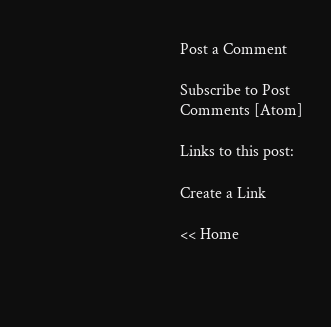Post a Comment

Subscribe to Post Comments [Atom]

Links to this post:

Create a Link

<< Home